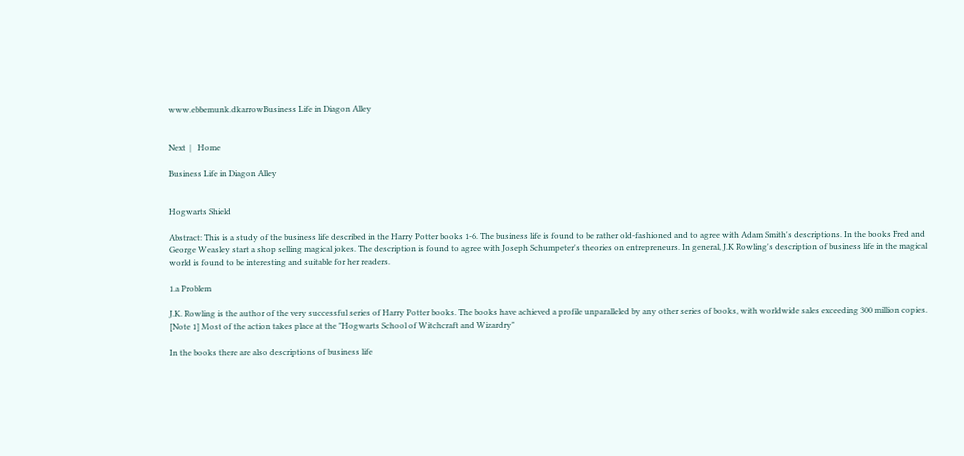www.ebbemunk.dkarrowBusiness Life in Diagon Alley


Next  |   Home

Business Life in Diagon Alley


Hogwarts Shield

Abstract: This is a study of the business life described in the Harry Potter books 1-6. The business life is found to be rather old-fashioned and to agree with Adam Smith's descriptions. In the books Fred and George Weasley start a shop selling magical jokes. The description is found to agree with Joseph Schumpeter's theories on entrepreneurs. In general, J.K Rowling's description of business life in the magical world is found to be interesting and suitable for her readers.

1.a Problem

J.K. Rowling is the author of the very successful series of Harry Potter books. The books have achieved a profile unparalleled by any other series of books, with worldwide sales exceeding 300 million copies. [Note 1] Most of the action takes place at the "Hogwarts School of Witchcraft and Wizardry"

In the books there are also descriptions of business life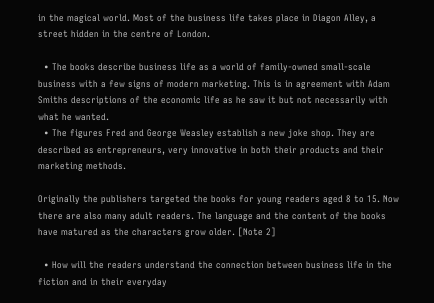in the magical world. Most of the business life takes place in Diagon Alley, a street hidden in the centre of London.

  • The books describe business life as a world of family-owned small-scale business with a few signs of modern marketing. This is in agreement with Adam Smiths descriptions of the economic life as he saw it but not necessarily with what he wanted.
  • The figures Fred and George Weasley establish a new joke shop. They are described as entrepreneurs, very innovative in both their products and their marketing methods.

Originally the publishers targeted the books for young readers aged 8 to 15. Now there are also many adult readers. The language and the content of the books have matured as the characters grow older. [Note 2]

  • How will the readers understand the connection between business life in the fiction and in their everyday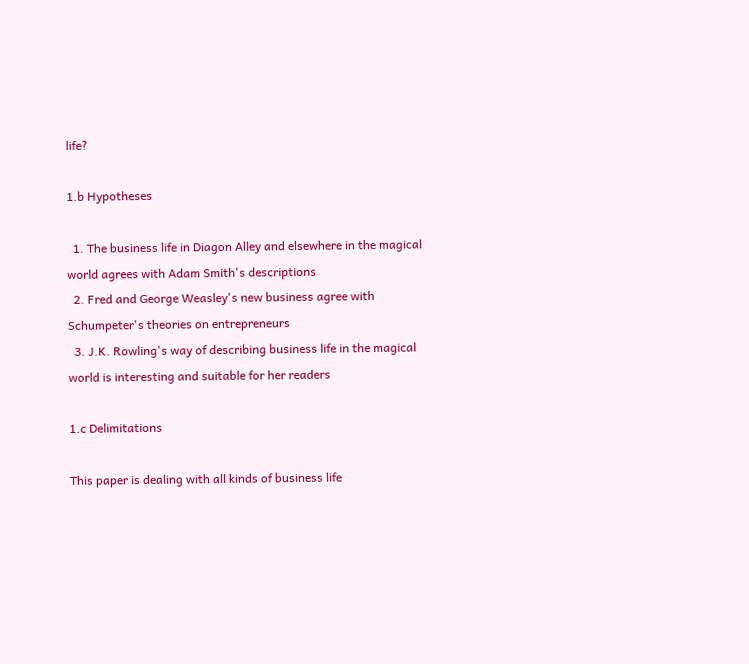life?

1.b Hypotheses

  1. The business life in Diagon Alley and elsewhere in the magical world agrees with Adam Smith's descriptions
  2. Fred and George Weasley's new business agree with Schumpeter's theories on entrepreneurs
  3. J.K. Rowling's way of describing business life in the magical world is interesting and suitable for her readers

1.c Delimitations

This paper is dealing with all kinds of business life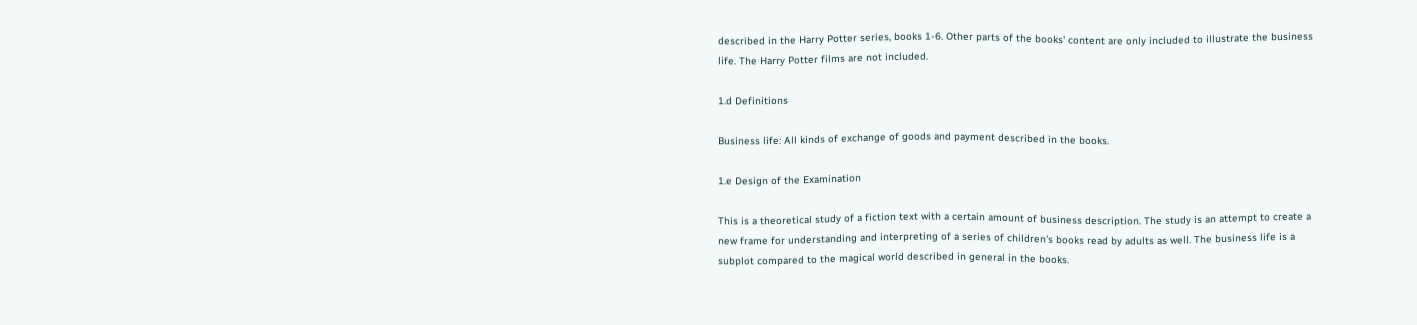described in the Harry Potter series, books 1-6. Other parts of the books' content are only included to illustrate the business life. The Harry Potter films are not included.

1.d Definitions

Business life: All kinds of exchange of goods and payment described in the books.

1.e Design of the Examination

This is a theoretical study of a fiction text with a certain amount of business description. The study is an attempt to create a new frame for understanding and interpreting of a series of children's books read by adults as well. The business life is a subplot compared to the magical world described in general in the books.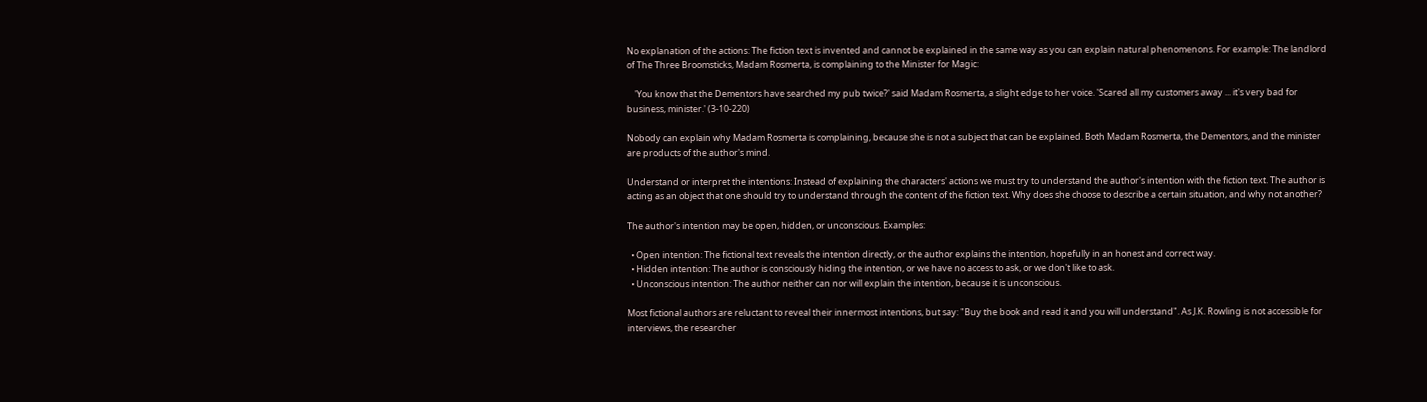No explanation of the actions: The fiction text is invented and cannot be explained in the same way as you can explain natural phenomenons. For example: The landlord of The Three Broomsticks, Madam Rosmerta, is complaining to the Minister for Magic:

    'You know that the Dementors have searched my pub twice?' said Madam Rosmerta, a slight edge to her voice. 'Scared all my customers away ... it's very bad for business, minister.' (3-10-220)

Nobody can explain why Madam Rosmerta is complaining, because she is not a subject that can be explained. Both Madam Rosmerta, the Dementors, and the minister are products of the author's mind.

Understand or interpret the intentions: Instead of explaining the characters' actions we must try to understand the author's intention with the fiction text. The author is acting as an object that one should try to understand through the content of the fiction text. Why does she choose to describe a certain situation, and why not another?

The author's intention may be open, hidden, or unconscious. Examples:

  • Open intention: The fictional text reveals the intention directly, or the author explains the intention, hopefully in an honest and correct way.
  • Hidden intention: The author is consciously hiding the intention, or we have no access to ask, or we don't like to ask.
  • Unconscious intention: The author neither can nor will explain the intention, because it is unconscious.

Most fictional authors are reluctant to reveal their innermost intentions, but say: "Buy the book and read it and you will understand". As J.K. Rowling is not accessible for interviews, the researcher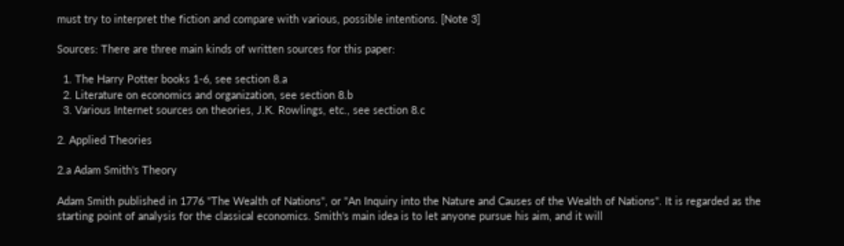must try to interpret the fiction and compare with various, possible intentions. [Note 3]

Sources: There are three main kinds of written sources for this paper:

  1. The Harry Potter books 1-6, see section 8.a
  2. Literature on economics and organization, see section 8.b
  3. Various Internet sources on theories, J.K. Rowlings, etc., see section 8.c

2. Applied Theories

2.a Adam Smith's Theory

Adam Smith published in 1776 "The Wealth of Nations", or "An Inquiry into the Nature and Causes of the Wealth of Nations". It is regarded as the starting point of analysis for the classical economics. Smith's main idea is to let anyone pursue his aim, and it will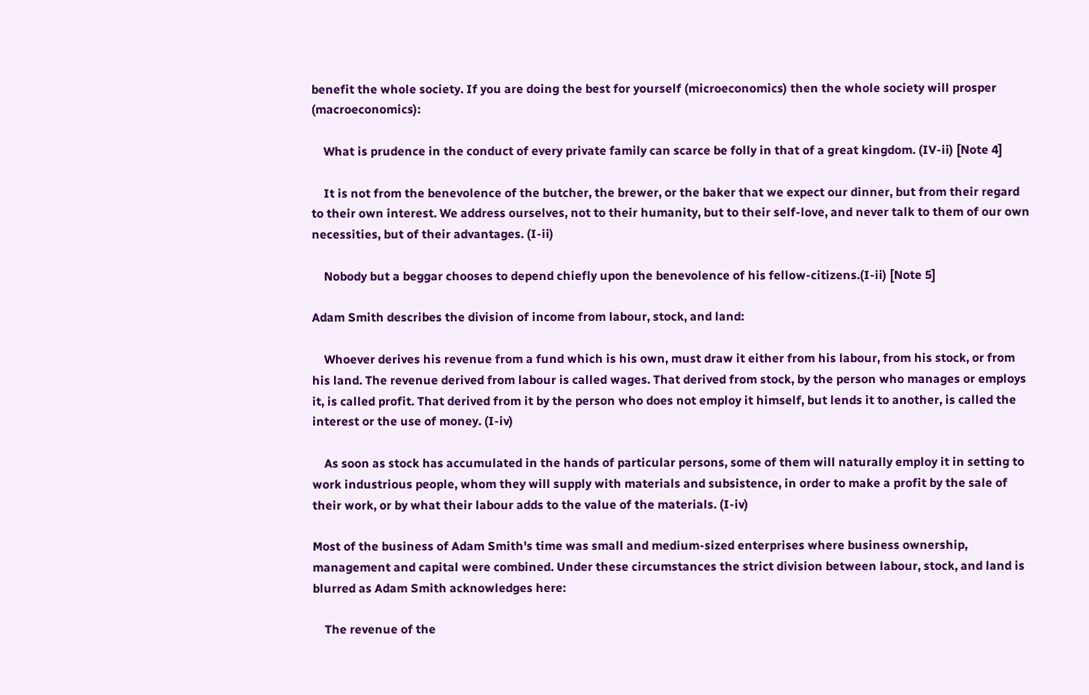benefit the whole society. If you are doing the best for yourself (microeconomics) then the whole society will prosper (macroeconomics):

    What is prudence in the conduct of every private family can scarce be folly in that of a great kingdom. (IV-ii) [Note 4]

    It is not from the benevolence of the butcher, the brewer, or the baker that we expect our dinner, but from their regard to their own interest. We address ourselves, not to their humanity, but to their self-love, and never talk to them of our own necessities, but of their advantages. (I-ii)

    Nobody but a beggar chooses to depend chiefly upon the benevolence of his fellow-citizens.(I-ii) [Note 5]

Adam Smith describes the division of income from labour, stock, and land:

    Whoever derives his revenue from a fund which is his own, must draw it either from his labour, from his stock, or from his land. The revenue derived from labour is called wages. That derived from stock, by the person who manages or employs it, is called profit. That derived from it by the person who does not employ it himself, but lends it to another, is called the interest or the use of money. (I-iv)

    As soon as stock has accumulated in the hands of particular persons, some of them will naturally employ it in setting to work industrious people, whom they will supply with materials and subsistence, in order to make a profit by the sale of their work, or by what their labour adds to the value of the materials. (I-iv)

Most of the business of Adam Smith's time was small and medium-sized enterprises where business ownership, management and capital were combined. Under these circumstances the strict division between labour, stock, and land is blurred as Adam Smith acknowledges here:

    The revenue of the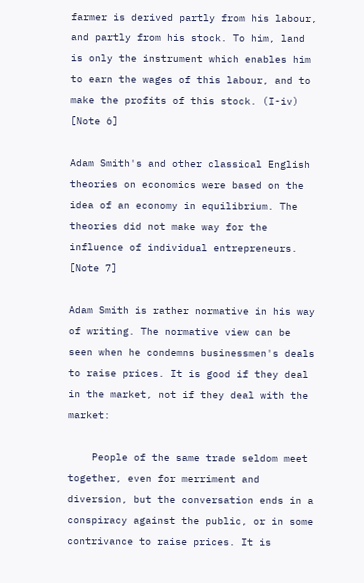farmer is derived partly from his labour, and partly from his stock. To him, land is only the instrument which enables him to earn the wages of this labour, and to make the profits of this stock. (I-iv) [Note 6]

Adam Smith's and other classical English theories on economics were based on the idea of an economy in equilibrium. The theories did not make way for the influence of individual entrepreneurs. [Note 7]

Adam Smith is rather normative in his way of writing. The normative view can be seen when he condemns businessmen's deals to raise prices. It is good if they deal in the market, not if they deal with the market:

    People of the same trade seldom meet together, even for merriment and diversion, but the conversation ends in a conspiracy against the public, or in some contrivance to raise prices. It is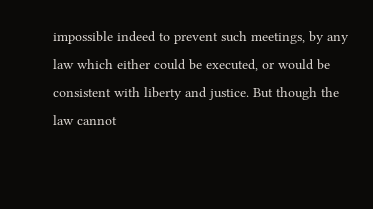impossible indeed to prevent such meetings, by any law which either could be executed, or would be consistent with liberty and justice. But though the law cannot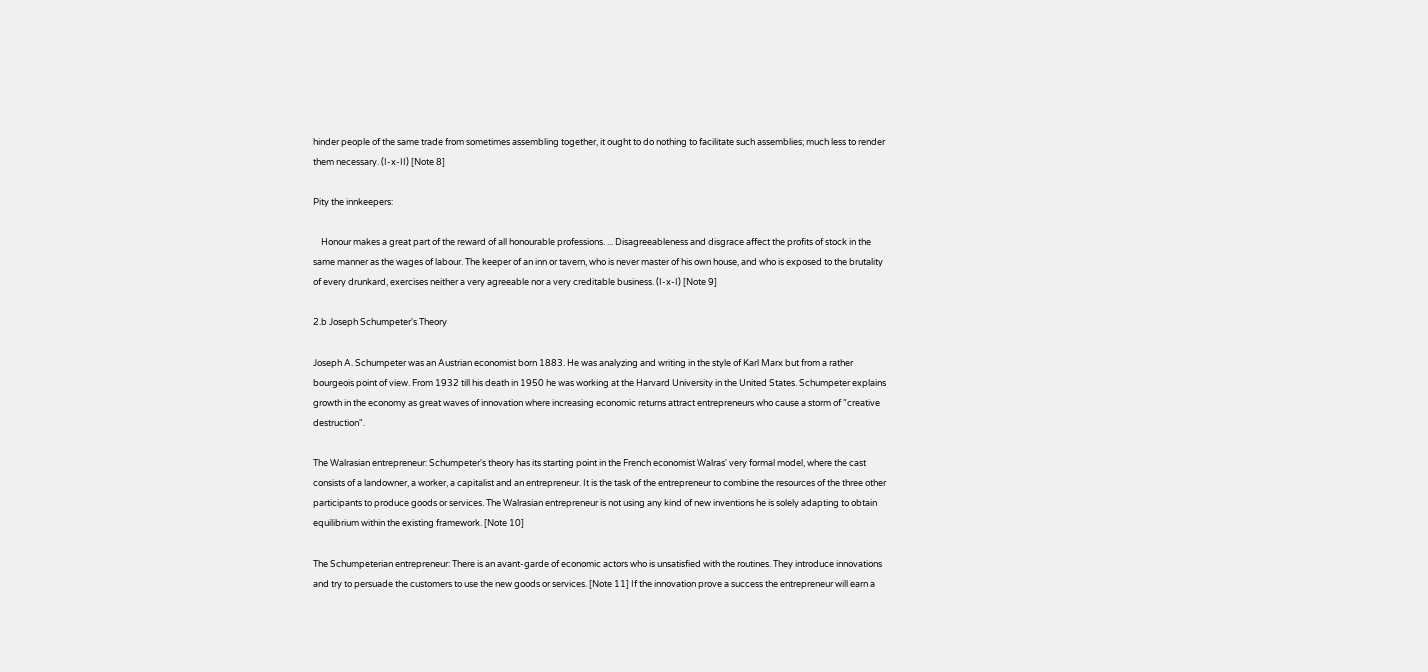hinder people of the same trade from sometimes assembling together, it ought to do nothing to facilitate such assemblies; much less to render them necessary. (I-x-II) [Note 8]

Pity the innkeepers:

    Honour makes a great part of the reward of all honourable professions. ... Disagreeableness and disgrace affect the profits of stock in the same manner as the wages of labour. The keeper of an inn or tavern, who is never master of his own house, and who is exposed to the brutality of every drunkard, exercises neither a very agreeable nor a very creditable business. (I-x-I) [Note 9]

2.b Joseph Schumpeter's Theory

Joseph A. Schumpeter was an Austrian economist born 1883. He was analyzing and writing in the style of Karl Marx but from a rather bourgeois point of view. From 1932 till his death in 1950 he was working at the Harvard University in the United States. Schumpeter explains growth in the economy as great waves of innovation where increasing economic returns attract entrepreneurs who cause a storm of "creative destruction".

The Walrasian entrepreneur: Schumpeter's theory has its starting point in the French economist Walras' very formal model, where the cast consists of a landowner, a worker, a capitalist and an entrepreneur. It is the task of the entrepreneur to combine the resources of the three other participants to produce goods or services. The Walrasian entrepreneur is not using any kind of new inventions he is solely adapting to obtain equilibrium within the existing framework. [Note 10]

The Schumpeterian entrepreneur: There is an avant-garde of economic actors who is unsatisfied with the routines. They introduce innovations and try to persuade the customers to use the new goods or services. [Note 11] If the innovation prove a success the entrepreneur will earn a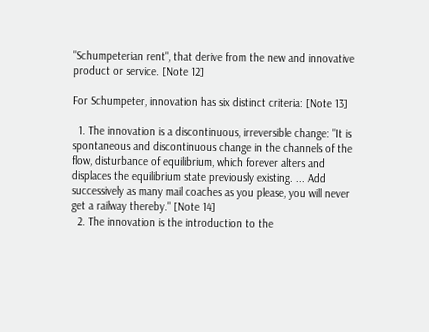"Schumpeterian rent", that derive from the new and innovative product or service. [Note 12]

For Schumpeter, innovation has six distinct criteria: [Note 13]

  1. The innovation is a discontinuous, irreversible change: "It is spontaneous and discontinuous change in the channels of the flow, disturbance of equilibrium, which forever alters and displaces the equilibrium state previously existing. ... Add successively as many mail coaches as you please, you will never get a railway thereby." [Note 14]
  2. The innovation is the introduction to the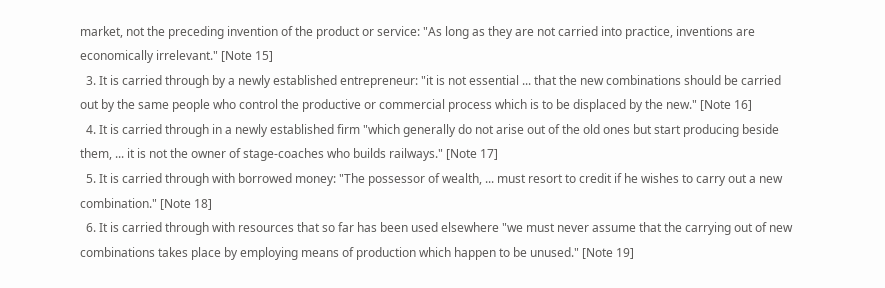market, not the preceding invention of the product or service: "As long as they are not carried into practice, inventions are economically irrelevant." [Note 15]
  3. It is carried through by a newly established entrepreneur: "it is not essential ... that the new combinations should be carried out by the same people who control the productive or commercial process which is to be displaced by the new." [Note 16]
  4. It is carried through in a newly established firm "which generally do not arise out of the old ones but start producing beside them, ... it is not the owner of stage-coaches who builds railways." [Note 17]
  5. It is carried through with borrowed money: "The possessor of wealth, ... must resort to credit if he wishes to carry out a new combination." [Note 18]
  6. It is carried through with resources that so far has been used elsewhere "we must never assume that the carrying out of new combinations takes place by employing means of production which happen to be unused." [Note 19]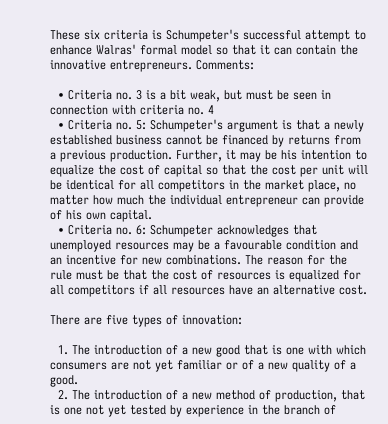These six criteria is Schumpeter's successful attempt to enhance Walras' formal model so that it can contain the innovative entrepreneurs. Comments:

  • Criteria no. 3 is a bit weak, but must be seen in connection with criteria no. 4
  • Criteria no. 5: Schumpeter's argument is that a newly established business cannot be financed by returns from a previous production. Further, it may be his intention to equalize the cost of capital so that the cost per unit will be identical for all competitors in the market place, no matter how much the individual entrepreneur can provide of his own capital.
  • Criteria no. 6: Schumpeter acknowledges that unemployed resources may be a favourable condition and an incentive for new combinations. The reason for the rule must be that the cost of resources is equalized for all competitors if all resources have an alternative cost.

There are five types of innovation:

  1. The introduction of a new good that is one with which consumers are not yet familiar or of a new quality of a good.
  2. The introduction of a new method of production, that is one not yet tested by experience in the branch of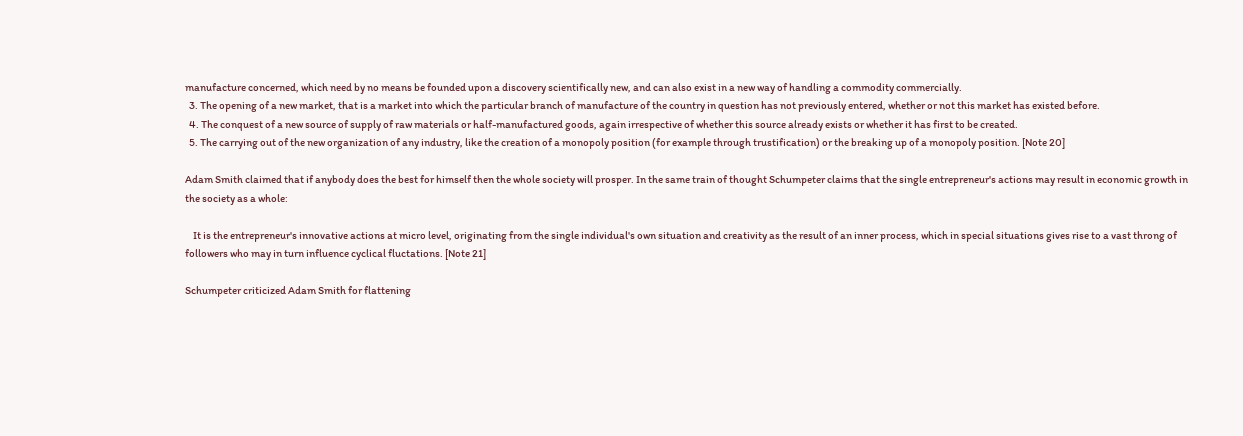manufacture concerned, which need by no means be founded upon a discovery scientifically new, and can also exist in a new way of handling a commodity commercially.
  3. The opening of a new market, that is a market into which the particular branch of manufacture of the country in question has not previously entered, whether or not this market has existed before.
  4. The conquest of a new source of supply of raw materials or half-manufactured goods, again irrespective of whether this source already exists or whether it has first to be created.
  5. The carrying out of the new organization of any industry, like the creation of a monopoly position (for example through trustification) or the breaking up of a monopoly position. [Note 20]

Adam Smith claimed that if anybody does the best for himself then the whole society will prosper. In the same train of thought Schumpeter claims that the single entrepreneur's actions may result in economic growth in the society as a whole:

    It is the entrepreneur's innovative actions at micro level, originating from the single individual's own situation and creativity as the result of an inner process, which in special situations gives rise to a vast throng of followers who may in turn influence cyclical fluctations. [Note 21]

Schumpeter criticized Adam Smith for flattening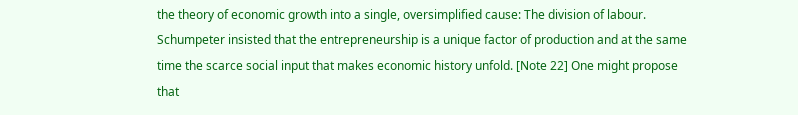the theory of economic growth into a single, oversimplified cause: The division of labour. Schumpeter insisted that the entrepreneurship is a unique factor of production and at the same time the scarce social input that makes economic history unfold. [Note 22] One might propose that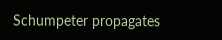Schumpeter propagates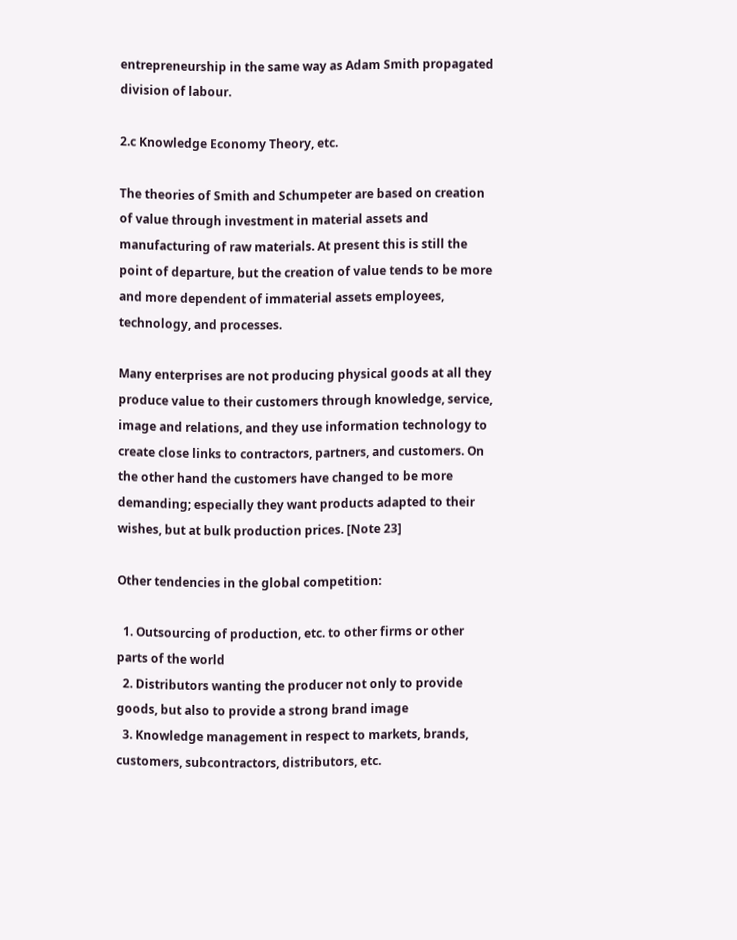entrepreneurship in the same way as Adam Smith propagated division of labour.

2.c Knowledge Economy Theory, etc.

The theories of Smith and Schumpeter are based on creation of value through investment in material assets and manufacturing of raw materials. At present this is still the point of departure, but the creation of value tends to be more and more dependent of immaterial assets employees, technology, and processes.

Many enterprises are not producing physical goods at all they produce value to their customers through knowledge, service, image and relations, and they use information technology to create close links to contractors, partners, and customers. On the other hand the customers have changed to be more demanding; especially they want products adapted to their wishes, but at bulk production prices. [Note 23]

Other tendencies in the global competition:

  1. Outsourcing of production, etc. to other firms or other parts of the world
  2. Distributors wanting the producer not only to provide goods, but also to provide a strong brand image
  3. Knowledge management in respect to markets, brands, customers, subcontractors, distributors, etc.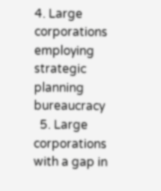4. Large corporations employing strategic planning bureaucracy
  5. Large corporations with a gap in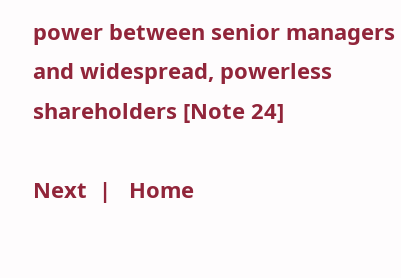power between senior managers and widespread, powerless shareholders [Note 24]

Next  |   Home